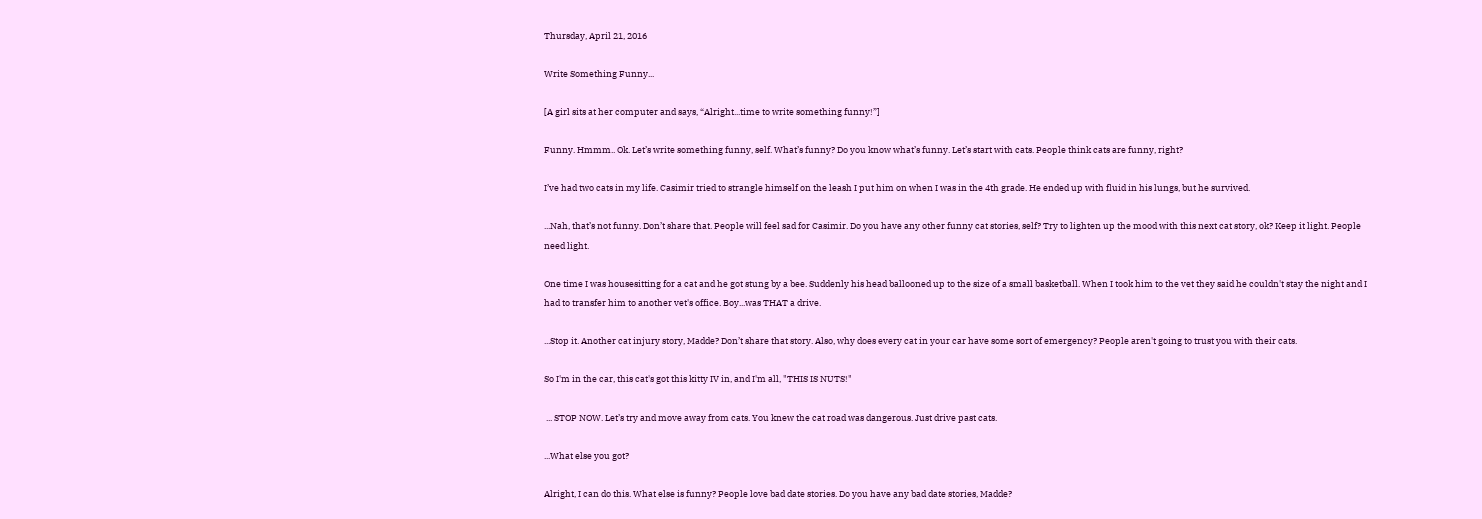Thursday, April 21, 2016

Write Something Funny...

[A girl sits at her computer and says, “Alright...time to write something funny!”]

Funny. Hmmm.. Ok. Let’s write something funny, self. What’s funny? Do you know what’s funny. Let’s start with cats. People think cats are funny, right?

I’ve had two cats in my life. Casimir tried to strangle himself on the leash I put him on when I was in the 4th grade. He ended up with fluid in his lungs, but he survived.

...Nah, that’s not funny. Don’t share that. People will feel sad for Casimir. Do you have any other funny cat stories, self? Try to lighten up the mood with this next cat story, ok? Keep it light. People need light.

One time I was housesitting for a cat and he got stung by a bee. Suddenly his head ballooned up to the size of a small basketball. When I took him to the vet they said he couldn't stay the night and I had to transfer him to another vet's office. Boy...was THAT a drive.

...Stop it. Another cat injury story, Madde? Don’t share that story. Also, why does every cat in your car have some sort of emergency? People aren't going to trust you with their cats.

So I'm in the car, this cat's got this kitty IV in, and I'm all, "THIS IS NUTS!"

 ... STOP NOW. Let’s try and move away from cats. You knew the cat road was dangerous. Just drive past cats.

...What else you got?

Alright, I can do this. What else is funny? People love bad date stories. Do you have any bad date stories, Madde?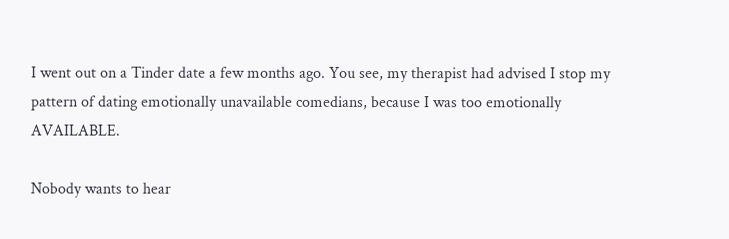I went out on a Tinder date a few months ago. You see, my therapist had advised I stop my pattern of dating emotionally unavailable comedians, because I was too emotionally AVAILABLE.

Nobody wants to hear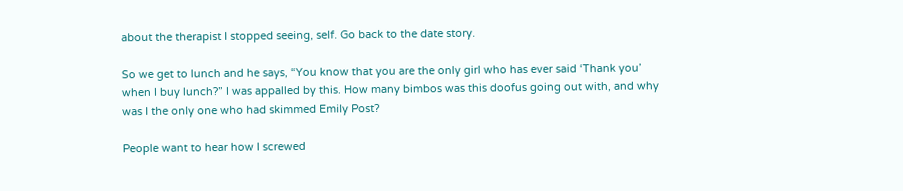about the therapist I stopped seeing, self. Go back to the date story.

So we get to lunch and he says, “You know that you are the only girl who has ever said ‘Thank you’ when I buy lunch?” I was appalled by this. How many bimbos was this doofus going out with, and why was I the only one who had skimmed Emily Post?

People want to hear how I screwed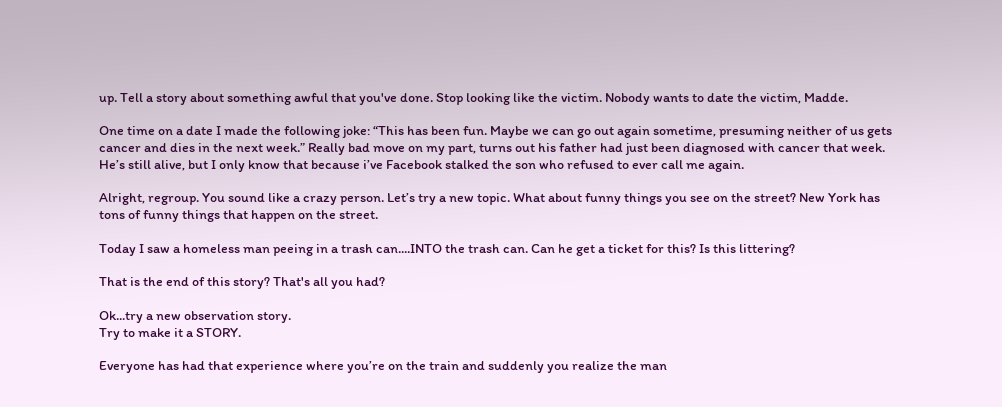up. Tell a story about something awful that you've done. Stop looking like the victim. Nobody wants to date the victim, Madde.

One time on a date I made the following joke: “This has been fun. Maybe we can go out again sometime, presuming neither of us gets cancer and dies in the next week.” Really bad move on my part, turns out his father had just been diagnosed with cancer that week. He’s still alive, but I only know that because i’ve Facebook stalked the son who refused to ever call me again.

Alright, regroup. You sound like a crazy person. Let’s try a new topic. What about funny things you see on the street? New York has tons of funny things that happen on the street.

Today I saw a homeless man peeing in a trash can....INTO the trash can. Can he get a ticket for this? Is this littering?

That is the end of this story? That's all you had?

Ok...try a new observation story.
Try to make it a STORY.

Everyone has had that experience where you’re on the train and suddenly you realize the man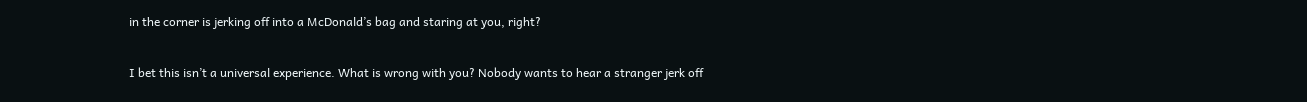in the corner is jerking off into a McDonald’s bag and staring at you, right?

I bet this isn’t a universal experience. What is wrong with you? Nobody wants to hear a stranger jerk off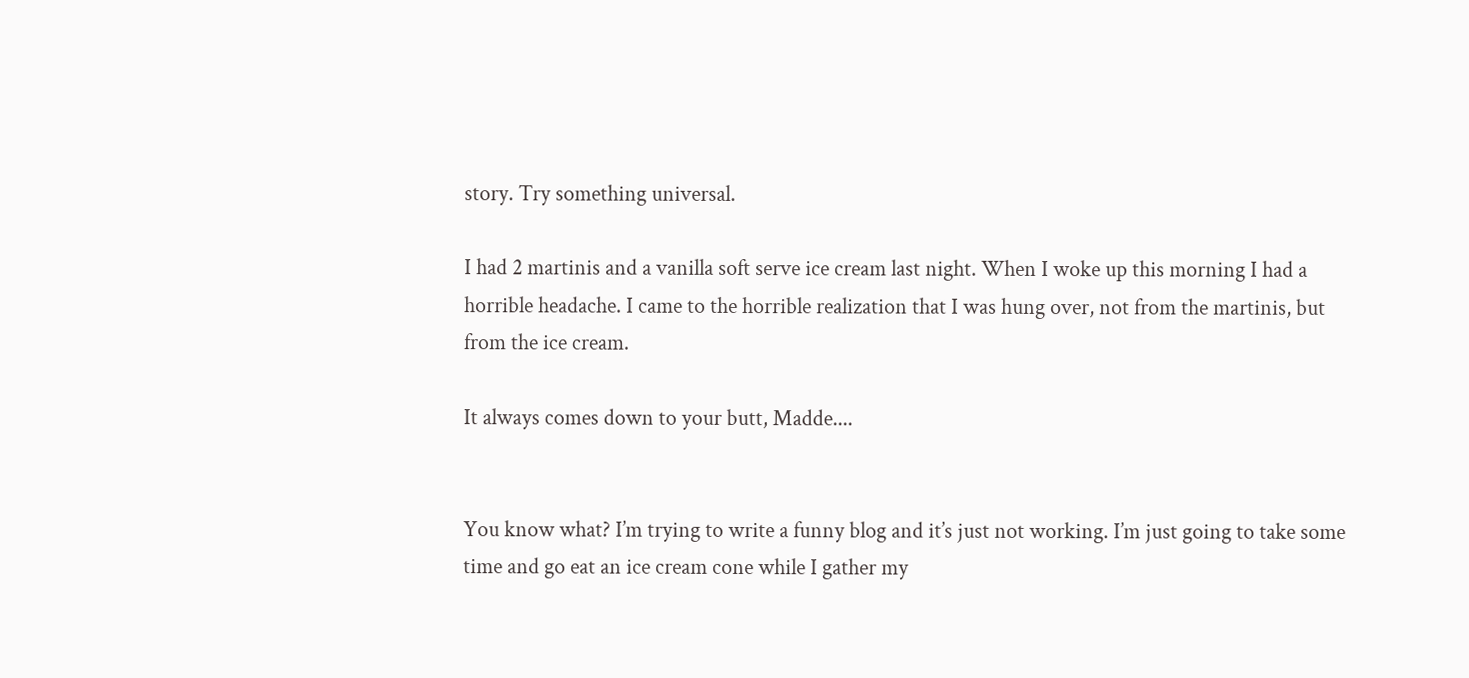story. Try something universal.

I had 2 martinis and a vanilla soft serve ice cream last night. When I woke up this morning I had a horrible headache. I came to the horrible realization that I was hung over, not from the martinis, but from the ice cream.

It always comes down to your butt, Madde....


You know what? I’m trying to write a funny blog and it’s just not working. I’m just going to take some time and go eat an ice cream cone while I gather my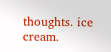thoughts. ice cream.